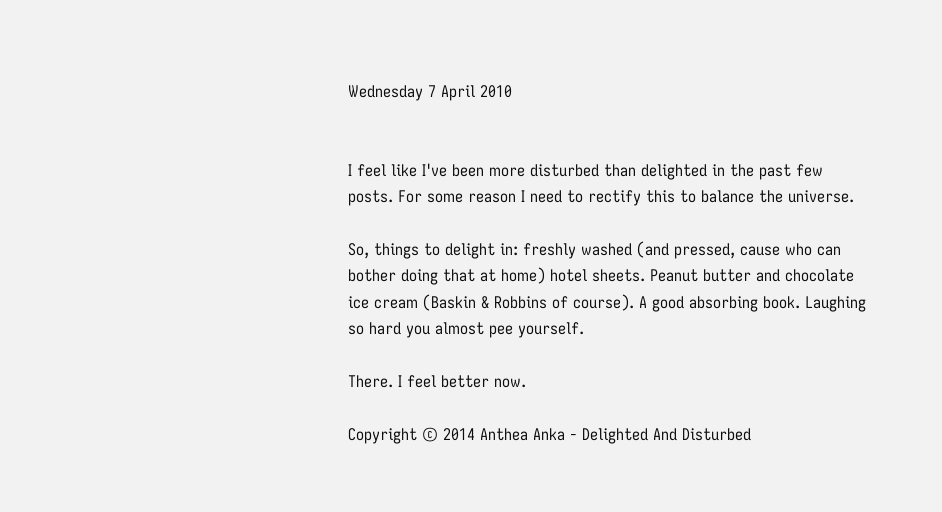Wednesday 7 April 2010


I feel like I've been more disturbed than delighted in the past few posts. For some reason I need to rectify this to balance the universe.

So, things to delight in: freshly washed (and pressed, cause who can bother doing that at home) hotel sheets. Peanut butter and chocolate ice cream (Baskin & Robbins of course). A good absorbing book. Laughing so hard you almost pee yourself.

There. I feel better now.

Copyright © 2014 Anthea Anka - Delighted And Disturbed